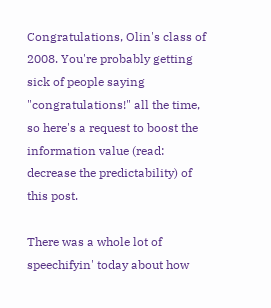Congratulations, Olin's class of 2008. You're probably getting sick of people saying "congratulations!" all the time, so here's a request to boost the information value (read: decrease the predictability) of this post.

There was a whole lot of speechifyin' today about how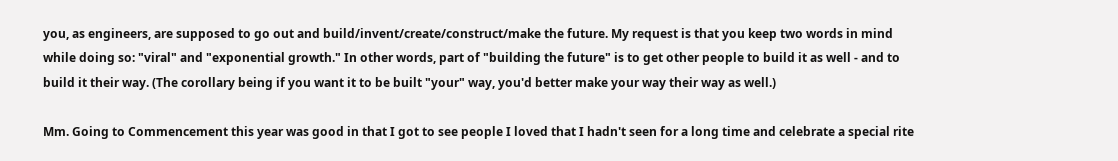you, as engineers, are supposed to go out and build/invent/create/construct/make the future. My request is that you keep two words in mind while doing so: "viral" and "exponential growth." In other words, part of "building the future" is to get other people to build it as well - and to build it their way. (The corollary being if you want it to be built "your" way, you'd better make your way their way as well.)

Mm. Going to Commencement this year was good in that I got to see people I loved that I hadn't seen for a long time and celebrate a special rite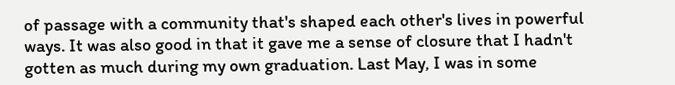of passage with a community that's shaped each other's lives in powerful ways. It was also good in that it gave me a sense of closure that I hadn't gotten as much during my own graduation. Last May, I was in some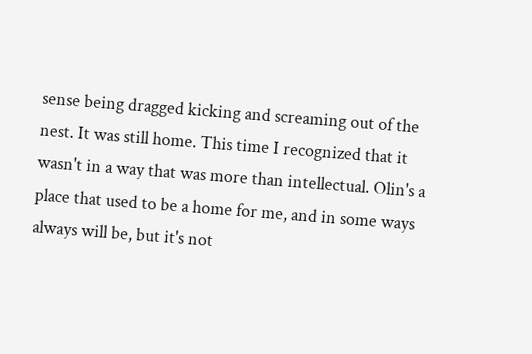sense being dragged kicking and screaming out of the nest. It was still home. This time I recognized that it wasn't in a way that was more than intellectual. Olin's a place that used to be a home for me, and in some ways always will be, but it's not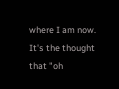where I am now. It's the thought that "oh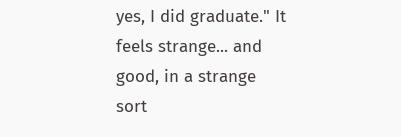yes, I did graduate." It feels strange... and good, in a strange sort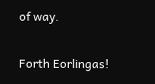of way.

Forth Eorlingas!